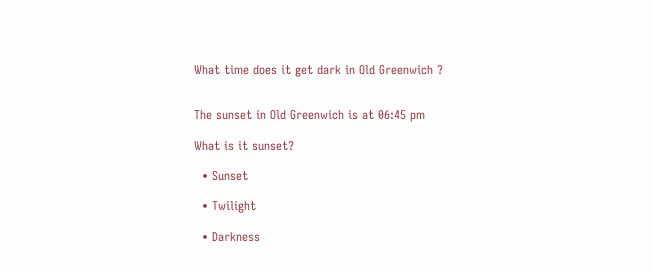What time does it get dark in Old Greenwich ?


The sunset in Old Greenwich is at 06:45 pm

What is it sunset?

  • Sunset

  • Twilight

  • Darkness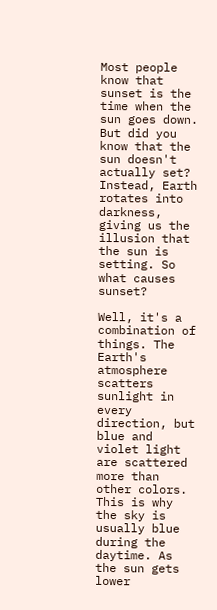Most people know that sunset is the time when the sun goes down. But did you know that the sun doesn't actually set? Instead, Earth rotates into darkness, giving us the illusion that the sun is setting. So what causes sunset?

Well, it's a combination of things. The Earth's atmosphere scatters sunlight in every direction, but blue and violet light are scattered more than other colors. This is why the sky is usually blue during the daytime. As the sun gets lower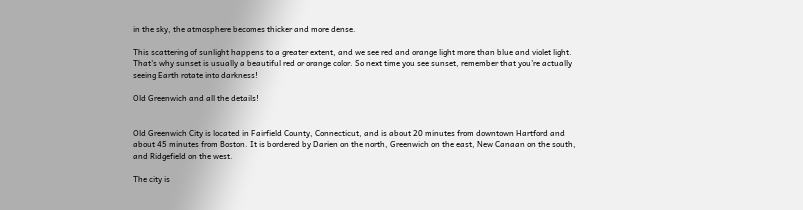in the sky, the atmosphere becomes thicker and more dense.

This scattering of sunlight happens to a greater extent, and we see red and orange light more than blue and violet light. That's why sunset is usually a beautiful red or orange color. So next time you see sunset, remember that you're actually seeing Earth rotate into darkness!

Old Greenwich and all the details!


Old Greenwich City is located in Fairfield County, Connecticut, and is about 20 minutes from downtown Hartford and about 45 minutes from Boston. It is bordered by Darien on the north, Greenwich on the east, New Canaan on the south, and Ridgefield on the west.

The city is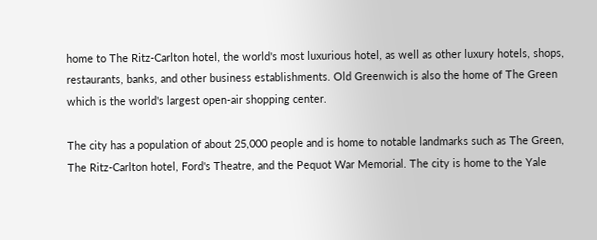home to The Ritz-Carlton hotel, the world's most luxurious hotel, as well as other luxury hotels, shops, restaurants, banks, and other business establishments. Old Greenwich is also the home of The Green which is the world's largest open-air shopping center.

The city has a population of about 25,000 people and is home to notable landmarks such as The Green, The Ritz-Carlton hotel, Ford's Theatre, and the Pequot War Memorial. The city is home to the Yale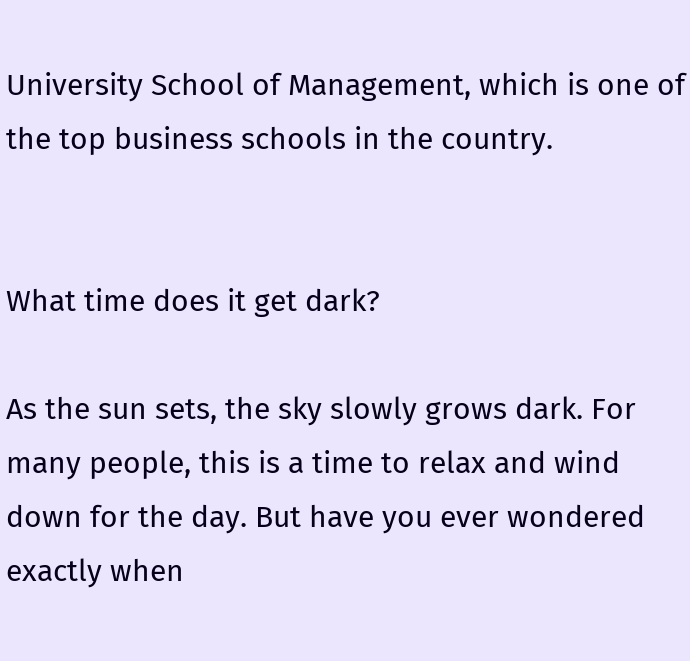University School of Management, which is one of the top business schools in the country.


What time does it get dark?

As the sun sets, the sky slowly grows dark. For many people, this is a time to relax and wind down for the day. But have you ever wondered exactly when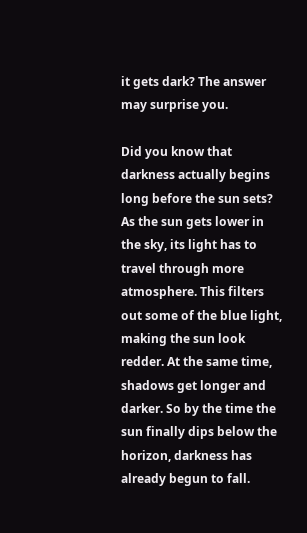it gets dark? The answer may surprise you.

Did you know that darkness actually begins long before the sun sets? As the sun gets lower in the sky, its light has to travel through more atmosphere. This filters out some of the blue light, making the sun look redder. At the same time, shadows get longer and darker. So by the time the sun finally dips below the horizon, darkness has already begun to fall.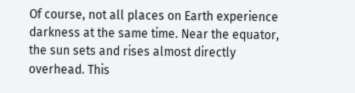Of course, not all places on Earth experience darkness at the same time. Near the equator, the sun sets and rises almost directly overhead. This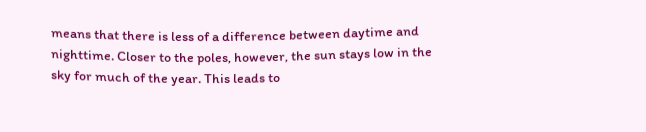means that there is less of a difference between daytime and nighttime. Closer to the poles, however, the sun stays low in the sky for much of the year. This leads to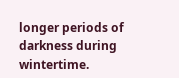longer periods of darkness during wintertime.